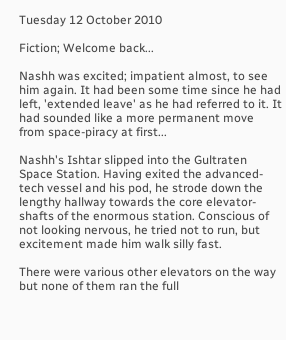Tuesday 12 October 2010

Fiction; Welcome back...

Nashh was excited; impatient almost, to see him again. It had been some time since he had left, 'extended leave' as he had referred to it. It had sounded like a more permanent move from space-piracy at first...

Nashh's Ishtar slipped into the Gultraten Space Station. Having exited the advanced-tech vessel and his pod, he strode down the lengthy hallway towards the core elevator-shafts of the enormous station. Conscious of not looking nervous, he tried not to run, but excitement made him walk silly fast.

There were various other elevators on the way but none of them ran the full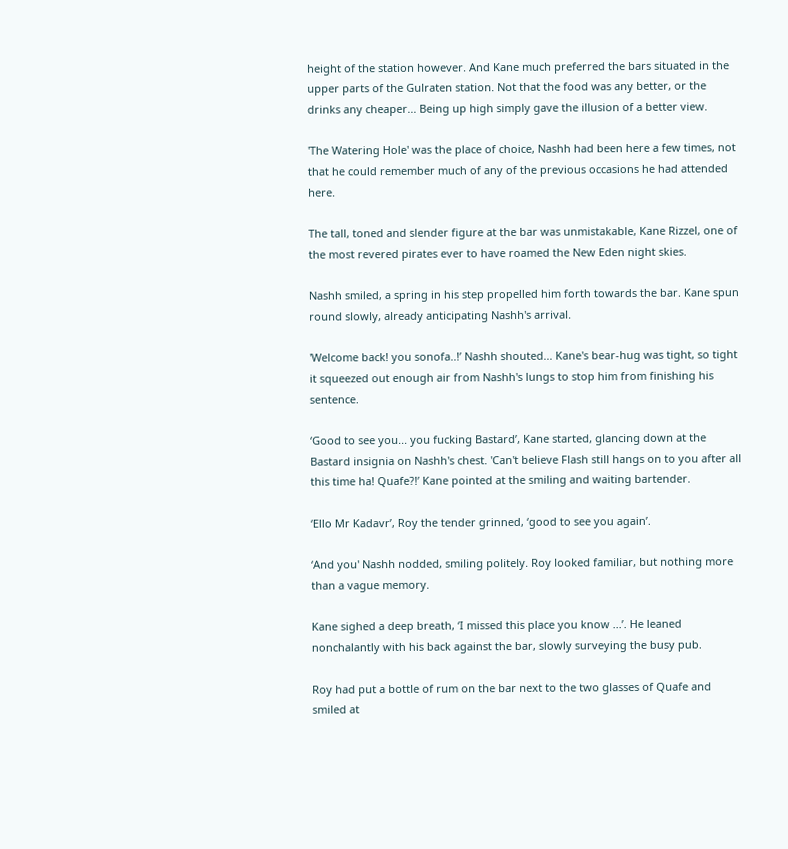height of the station however. And Kane much preferred the bars situated in the upper parts of the Gulraten station. Not that the food was any better, or the drinks any cheaper... Being up high simply gave the illusion of a better view.

'The Watering Hole' was the place of choice, Nashh had been here a few times, not that he could remember much of any of the previous occasions he had attended here.

The tall, toned and slender figure at the bar was unmistakable, Kane Rizzel, one of the most revered pirates ever to have roamed the New Eden night skies.

Nashh smiled, a spring in his step propelled him forth towards the bar. Kane spun round slowly, already anticipating Nashh's arrival.

'Welcome back! you sonofa..!’ Nashh shouted... Kane's bear-hug was tight, so tight it squeezed out enough air from Nashh's lungs to stop him from finishing his sentence.

‘Good to see you... you fucking Bastard’, Kane started, glancing down at the Bastard insignia on Nashh's chest. 'Can't believe Flash still hangs on to you after all this time ha! Quafe?!’ Kane pointed at the smiling and waiting bartender.

‘Ello Mr Kadavr’, Roy the tender grinned, ‘good to see you again’.

‘And you' Nashh nodded, smiling politely. Roy looked familiar, but nothing more than a vague memory.

Kane sighed a deep breath, ‘I missed this place you know ...’. He leaned nonchalantly with his back against the bar, slowly surveying the busy pub.

Roy had put a bottle of rum on the bar next to the two glasses of Quafe and smiled at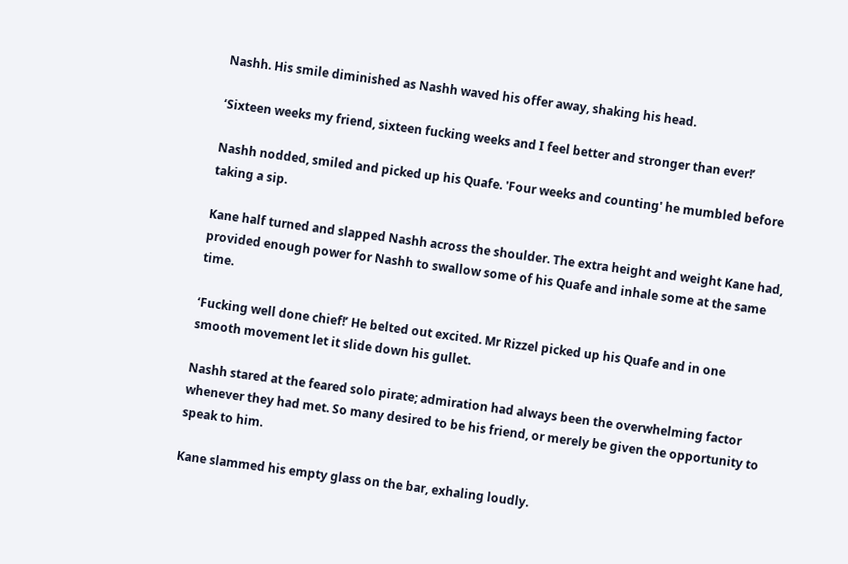Nashh. His smile diminished as Nashh waved his offer away, shaking his head.

‘Sixteen weeks my friend, sixteen fucking weeks and I feel better and stronger than ever!’

Nashh nodded, smiled and picked up his Quafe. 'Four weeks and counting' he mumbled before taking a sip.

Kane half turned and slapped Nashh across the shoulder. The extra height and weight Kane had, provided enough power for Nashh to swallow some of his Quafe and inhale some at the same time.

‘Fucking well done chief!’ He belted out excited. Mr Rizzel picked up his Quafe and in one smooth movement let it slide down his gullet.

Nashh stared at the feared solo pirate; admiration had always been the overwhelming factor whenever they had met. So many desired to be his friend, or merely be given the opportunity to speak to him.

Kane slammed his empty glass on the bar, exhaling loudly.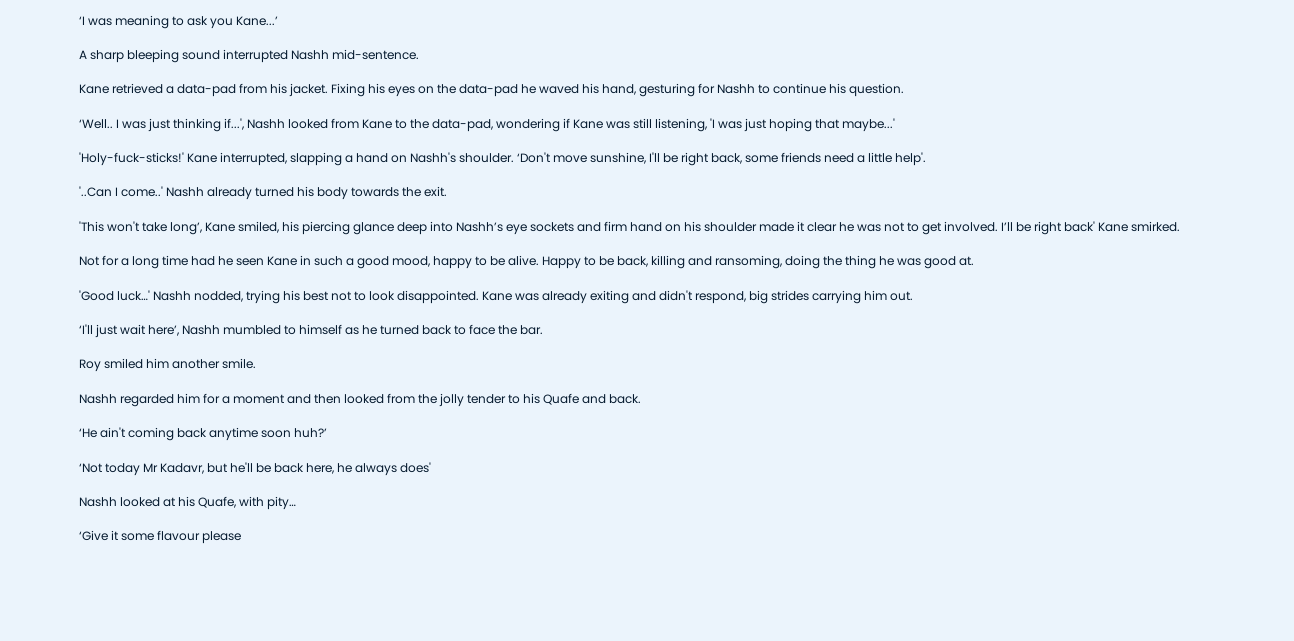‘I was meaning to ask you Kane...’

A sharp bleeping sound interrupted Nashh mid-sentence.

Kane retrieved a data-pad from his jacket. Fixing his eyes on the data-pad he waved his hand, gesturing for Nashh to continue his question.

‘Well.. I was just thinking if...', Nashh looked from Kane to the data-pad, wondering if Kane was still listening, 'I was just hoping that maybe...'

'Holy-fuck-sticks!' Kane interrupted, slapping a hand on Nashh's shoulder. ‘Don't move sunshine, I'll be right back, some friends need a little help'.

'..Can I come..' Nashh already turned his body towards the exit.

'This won't take long’, Kane smiled, his piercing glance deep into Nashh’s eye sockets and firm hand on his shoulder made it clear he was not to get involved. I’ll be right back' Kane smirked.

Not for a long time had he seen Kane in such a good mood, happy to be alive. Happy to be back, killing and ransoming, doing the thing he was good at.

'Good luck…' Nashh nodded, trying his best not to look disappointed. Kane was already exiting and didn't respond, big strides carrying him out.

‘I'll just wait here’, Nashh mumbled to himself as he turned back to face the bar.

Roy smiled him another smile.

Nashh regarded him for a moment and then looked from the jolly tender to his Quafe and back.

‘He ain't coming back anytime soon huh?’

‘Not today Mr Kadavr, but he'll be back here, he always does'

Nashh looked at his Quafe, with pity…

‘Give it some flavour please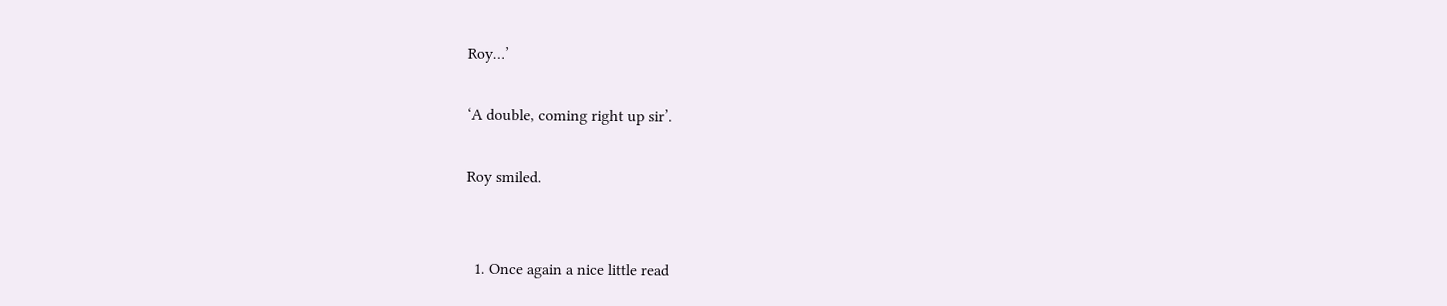Roy…’

‘A double, coming right up sir’.

Roy smiled.


  1. Once again a nice little read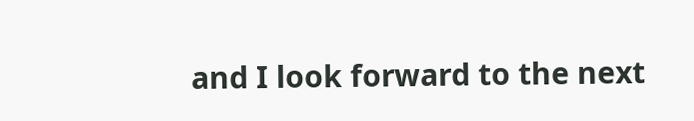and I look forward to the next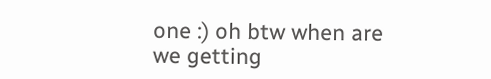one :) oh btw when are we getting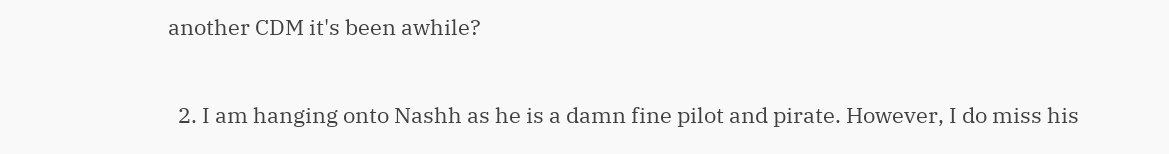another CDM it's been awhile?

  2. I am hanging onto Nashh as he is a damn fine pilot and pirate. However, I do miss his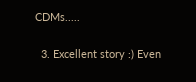CDMs.....

  3. Excellent story :) Even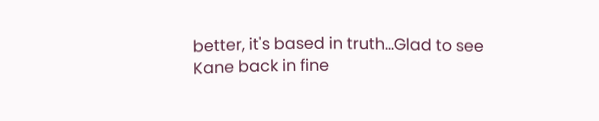better, it's based in truth...Glad to see Kane back in fine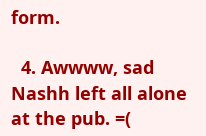form.

  4. Awwww, sad Nashh left all alone at the pub. =(